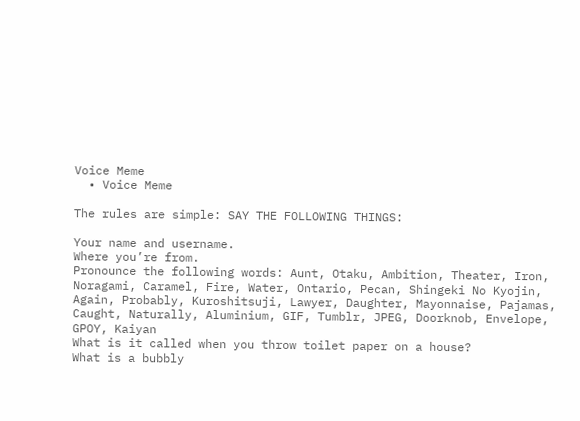Voice Meme
  • Voice Meme

The rules are simple: SAY THE FOLLOWING THINGS:

Your name and username.
Where you’re from.
Pronounce the following words: Aunt, Otaku, Ambition, Theater, Iron, Noragami, Caramel, Fire, Water, Ontario, Pecan, Shingeki No Kyojin, Again, Probably, Kuroshitsuji, Lawyer, Daughter, Mayonnaise, Pajamas, Caught, Naturally, Aluminium, GIF, Tumblr, JPEG, Doorknob, Envelope, GPOY, Kaiyan
What is it called when you throw toilet paper on a house?
What is a bubbly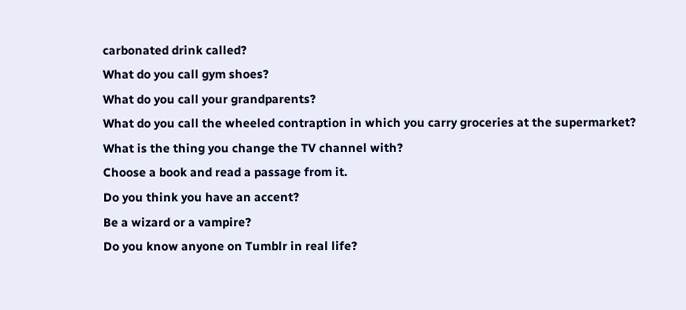carbonated drink called?
What do you call gym shoes?
What do you call your grandparents?
What do you call the wheeled contraption in which you carry groceries at the supermarket?
What is the thing you change the TV channel with?
Choose a book and read a passage from it.
Do you think you have an accent?
Be a wizard or a vampire?
Do you know anyone on Tumblr in real life?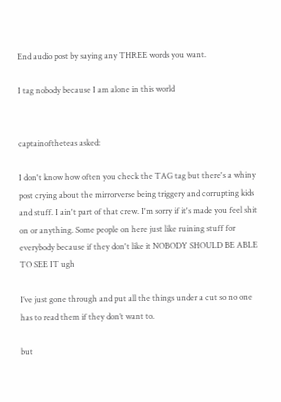End audio post by saying any THREE words you want.

I tag nobody because I am alone in this world


captainoftheteas asked:

I don't know how often you check the TAG tag but there's a whiny post crying about the mirrorverse being triggery and corrupting kids and stuff. I ain't part of that crew. I'm sorry if it's made you feel shit on or anything. Some people on here just like ruining stuff for everybody because if they don't like it NOBODY SHOULD BE ABLE TO SEE IT ugh

I’ve just gone through and put all the things under a cut so no one has to read them if they don’t want to.

but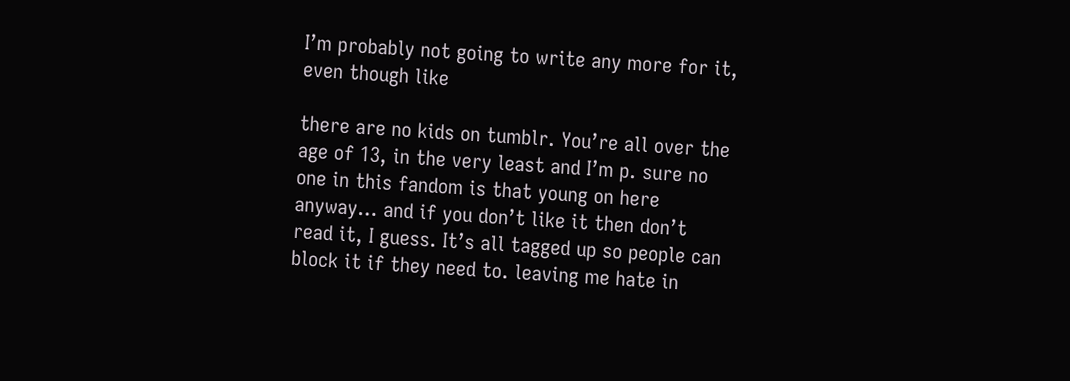I’m probably not going to write any more for it, even though like

there are no kids on tumblr. You’re all over the age of 13, in the very least and I’m p. sure no one in this fandom is that young on here anyway… and if you don’t like it then don’t read it, I guess. It’s all tagged up so people can block it if they need to. leaving me hate in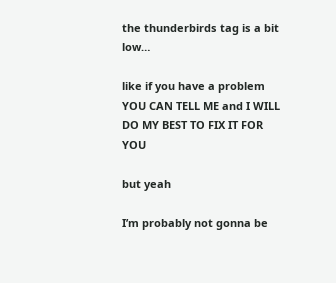the thunderbirds tag is a bit low…

like if you have a problem YOU CAN TELL ME and I WILL DO MY BEST TO FIX IT FOR YOU

but yeah

I’m probably not gonna be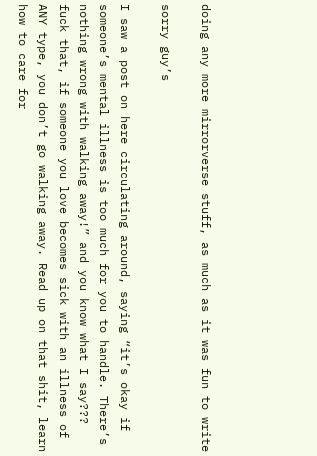doing any more mirrorverse stuff, as much as it was fun to write

sorry guy’s

I saw a post on here circulating around, saying “it’s okay if someone’s mental illness is too much for you to handle. There’s nothing wrong with walking away!” and you know what I say??? fuck that, if someone you love becomes sick with an illness of ANY type, you don’t go walking away. Read up on that shit, learn how to care for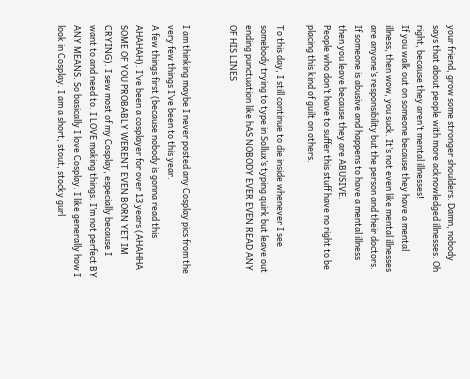your friend, grow some stronger shoulders. Damn, nobody says that about people with more acknowledged illnesses. Oh right, because they aren’t mental illnesses!
If you walk out on someone because they have a mental illness, then wow, you suck. It’s not even like mental illnesses are anyone’s responsibility but the person and their doctors.
If someone is abusive and happens to have a mental illness then you leave because they are ABUSIVE.
People who don’t have to suffer this stuff have no right to be placing this kind of guilt on others.

To this day, I still continue to die inside whenever I see somebody trying to type in Sollux’s typing quirk but leave out ending punctuation like hAS NOBODY EVER EVEN READ ANY OF HIS LINES


I am thinking maybe I never posted any Cosplay pics from the very few things I’ve been to this year.
A few things first (because nobody is gonna read this AHAHAH). I’ve been a cosplayer for over 13 years (AHAHHA SOME OF YOU PROBABLY WERENT EVEN BORN YET IM CRYING). I sew most of my Cosplay, especially because I want to and need to. I LOVE making things. I’m not perfect BY ANY MEANS. So basically I love Cosplay. I like generally how I look in Cosplay. I am a short, stout, stocky gurl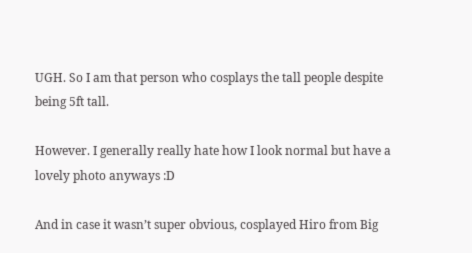UGH. So I am that person who cosplays the tall people despite being 5ft tall.

However. I generally really hate how I look normal but have a lovely photo anyways :D

And in case it wasn’t super obvious, cosplayed Hiro from Big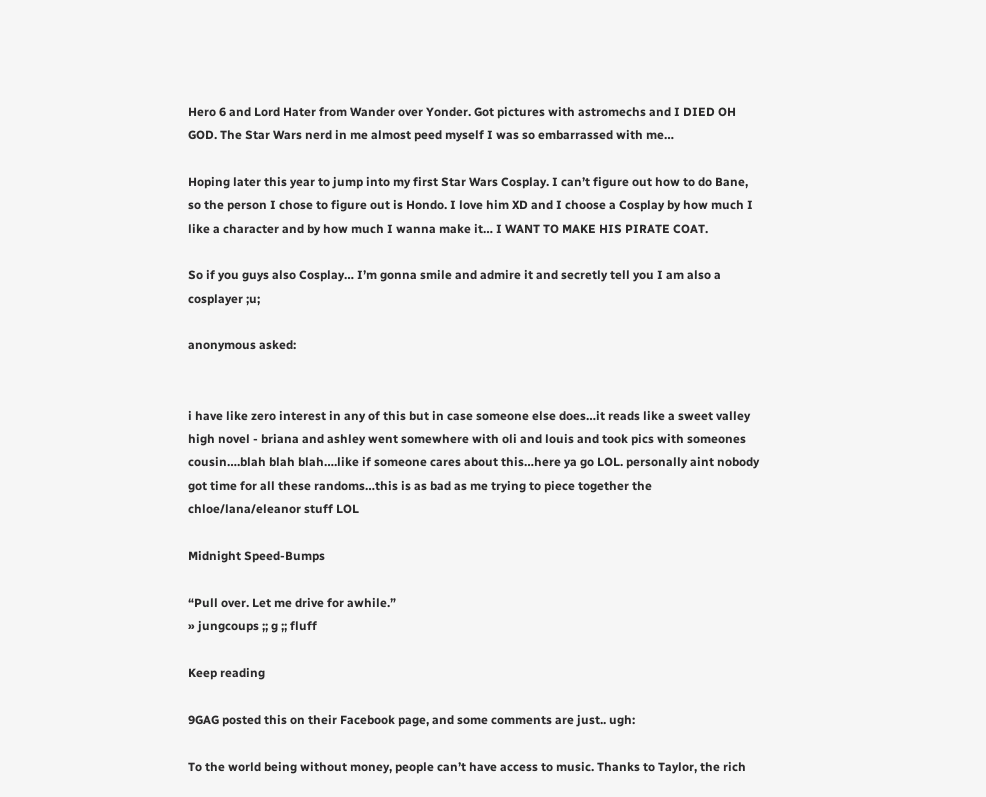Hero 6 and Lord Hater from Wander over Yonder. Got pictures with astromechs and I DIED OH GOD. The Star Wars nerd in me almost peed myself I was so embarrassed with me…

Hoping later this year to jump into my first Star Wars Cosplay. I can’t figure out how to do Bane, so the person I chose to figure out is Hondo. I love him XD and I choose a Cosplay by how much I like a character and by how much I wanna make it… I WANT TO MAKE HIS PIRATE COAT.

So if you guys also Cosplay… I’m gonna smile and admire it and secretly tell you I am also a cosplayer ;u;

anonymous asked:


i have like zero interest in any of this but in case someone else does…it reads like a sweet valley high novel - briana and ashley went somewhere with oli and louis and took pics with someones cousin….blah blah blah….like if someone cares about this…here ya go LOL. personally aint nobody got time for all these randoms…this is as bad as me trying to piece together the chloe/lana/eleanor stuff LOL

Midnight Speed-Bumps

“Pull over. Let me drive for awhile.”
» jungcoups ;; g ;; fluff

Keep reading

9GAG posted this on their Facebook page, and some comments are just.. ugh:

To the world being without money, people can’t have access to music. Thanks to Taylor, the rich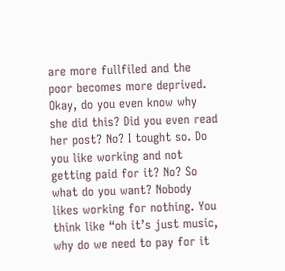are more fullfiled and the poor becomes more deprived.
Okay, do you even know why she did this? Did you even read her post? No? I tought so. Do you like working and not getting paid for it? No? So what do you want? Nobody likes working for nothing. You think like “oh it’s just music, why do we need to pay for it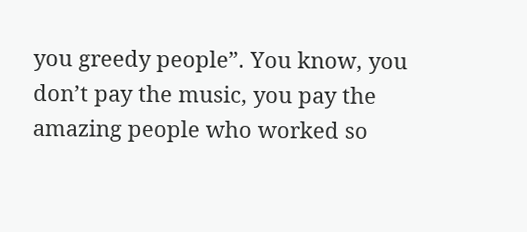you greedy people”. You know, you don’t pay the music, you pay the amazing people who worked so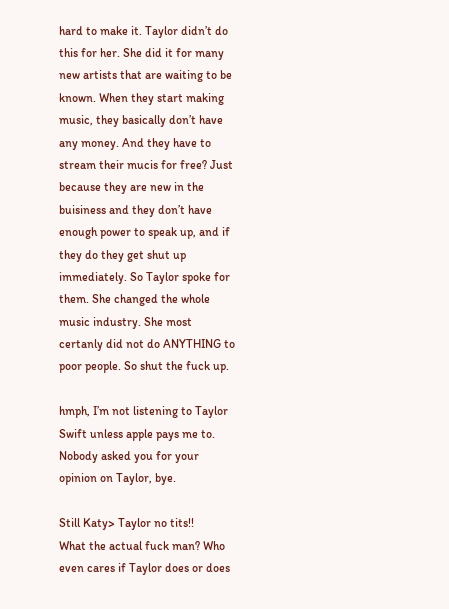hard to make it. Taylor didn’t do this for her. She did it for many new artists that are waiting to be known. When they start making music, they basically don’t have any money. And they have to stream their mucis for free? Just because they are new in the buisiness and they don’t have enough power to speak up, and if they do they get shut up immediately. So Taylor spoke for them. She changed the whole music industry. She most certanly did not do ANYTHING to poor people. So shut the fuck up.

hmph, I’m not listening to Taylor Swift unless apple pays me to.
Nobody asked you for your opinion on Taylor, bye.

Still Katy> Taylor no tits!!
What the actual fuck man? Who even cares if Taylor does or does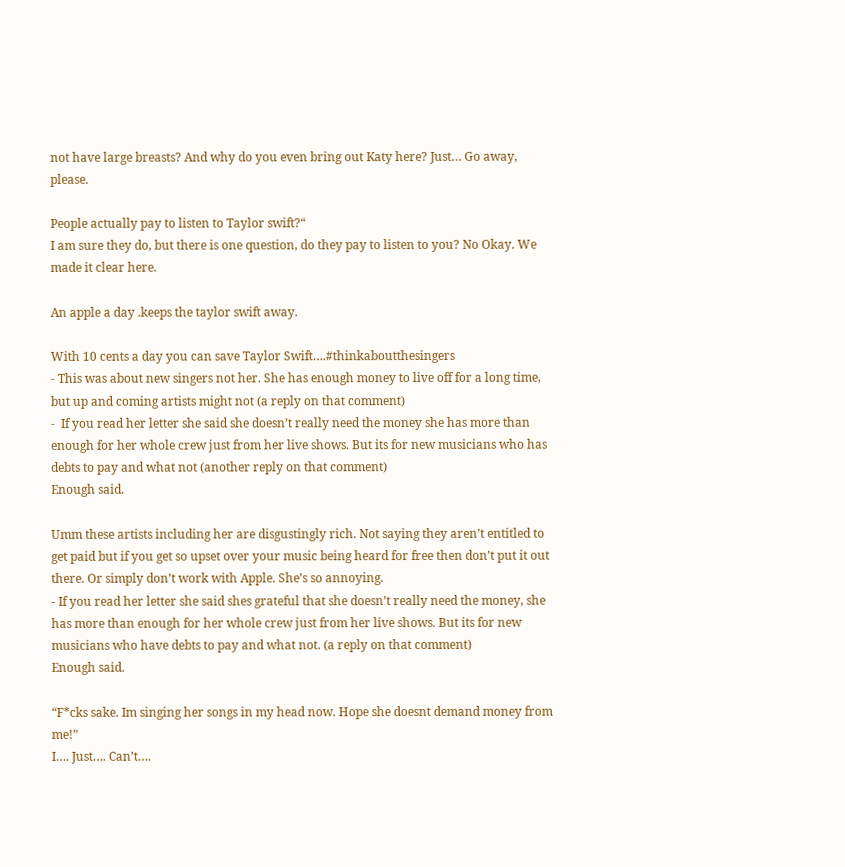not have large breasts? And why do you even bring out Katy here? Just… Go away, please.

People actually pay to listen to Taylor swift?“
I am sure they do, but there is one question, do they pay to listen to you? No Okay. We made it clear here.

An apple a day .keeps the taylor swift away.

With 10 cents a day you can save Taylor Swift….#thinkaboutthesingers
- This was about new singers not her. She has enough money to live off for a long time, but up and coming artists might not (a reply on that comment)
-  If you read her letter she said she doesn’t really need the money she has more than enough for her whole crew just from her live shows. But its for new musicians who has debts to pay and what not (another reply on that comment)
Enough said.

Umm these artists including her are disgustingly rich. Not saying they aren’t entitled to get paid but if you get so upset over your music being heard for free then don’t put it out there. Or simply don’t work with Apple. She’s so annoying.
- If you read her letter she said shes grateful that she doesn’t really need the money, she has more than enough for her whole crew just from her live shows. But its for new musicians who have debts to pay and what not. (a reply on that comment)
Enough said.

“F*cks sake. Im singing her songs in my head now. Hope she doesnt demand money from me!”
I…. Just…. Can’t….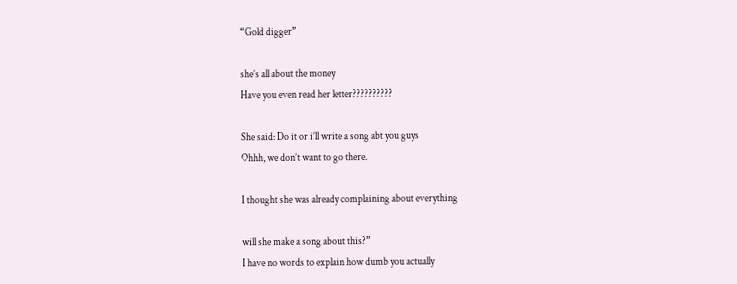“Gold digger”

she’s all about the money
Have you even read her letter??????????

She said: Do it or i’ll write a song abt you guys
Ohhh, we don’t want to go there.

I thought she was already complaining about everything

will she make a song about this?”
I have no words to explain how dumb you actually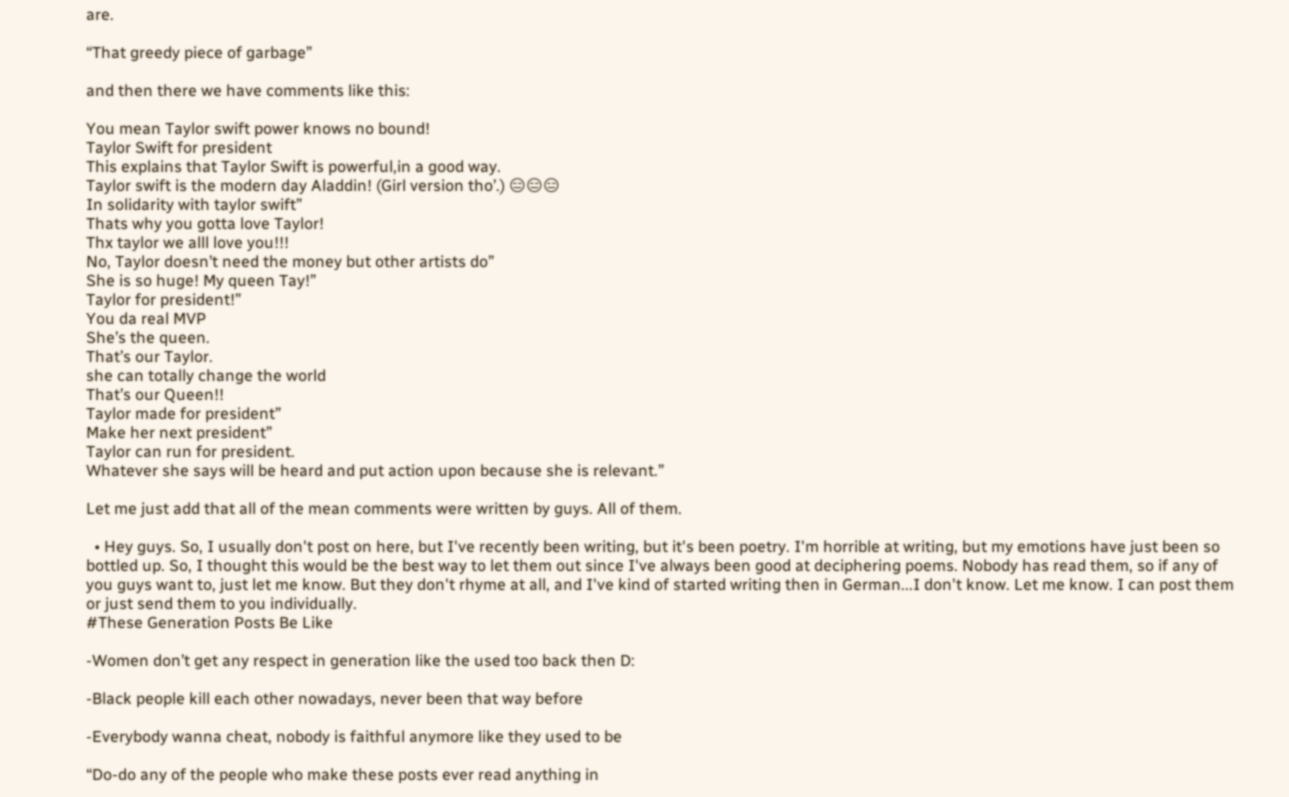are.

“That greedy piece of garbage”

and then there we have comments like this:

You mean Taylor swift power knows no bound!
Taylor Swift for president
This explains that Taylor Swift is powerful,in a good way.
Taylor swift is the modern day Aladdin! (Girl version tho’.) 😑😑😑
In solidarity with taylor swift”
Thats why you gotta love Taylor!
Thx taylor we alll love you!!!
No, Taylor doesn’t need the money but other artists do”
She is so huge! My queen Tay!”
Taylor for president!”
You da real MVP
She’s the queen.
That’s our Taylor.
she can totally change the world
That’s our Queen!!
Taylor made for president”
Make her next president”
Taylor can run for president.
Whatever she says will be heard and put action upon because she is relevant.”

Let me just add that all of the mean comments were written by guys. All of them.

  • Hey guys. So, I usually don't post on here, but I've recently been writing, but it's been poetry. I'm horrible at writing, but my emotions have just been so bottled up. So, I thought this would be the best way to let them out since I've always been good at deciphering poems. Nobody has read them, so if any of you guys want to, just let me know. But they don't rhyme at all, and I've kind of started writing then in German...I don't know. Let me know. I can post them or just send them to you individually.
#These Generation Posts Be Like

-Women don’t get any respect in generation like the used too back then D:

-Black people kill each other nowadays, never been that way before

-Everybody wanna cheat, nobody is faithful anymore like they used to be

“Do-do any of the people who make these posts ever read anything in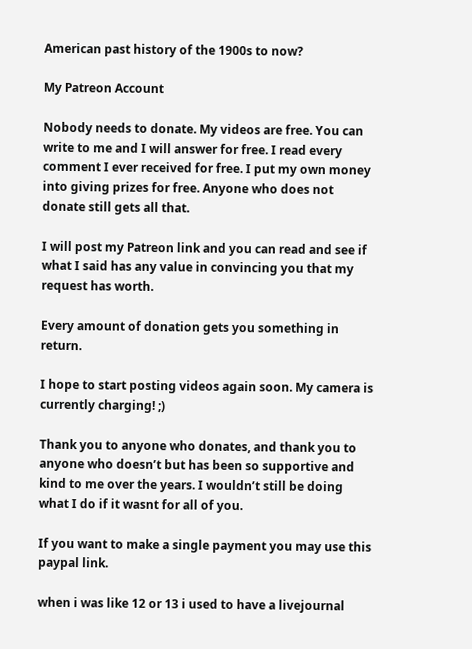American past history of the 1900s to now?

My Patreon Account

Nobody needs to donate. My videos are free. You can write to me and I will answer for free. I read every comment I ever received for free. I put my own money into giving prizes for free. Anyone who does not donate still gets all that.

I will post my Patreon link and you can read and see if what I said has any value in convincing you that my request has worth.

Every amount of donation gets you something in return.

I hope to start posting videos again soon. My camera is currently charging! ;)

Thank you to anyone who donates, and thank you to anyone who doesn’t but has been so supportive and kind to me over the years. I wouldn’t still be doing what I do if it wasnt for all of you.

If you want to make a single payment you may use this paypal link.

when i was like 12 or 13 i used to have a livejournal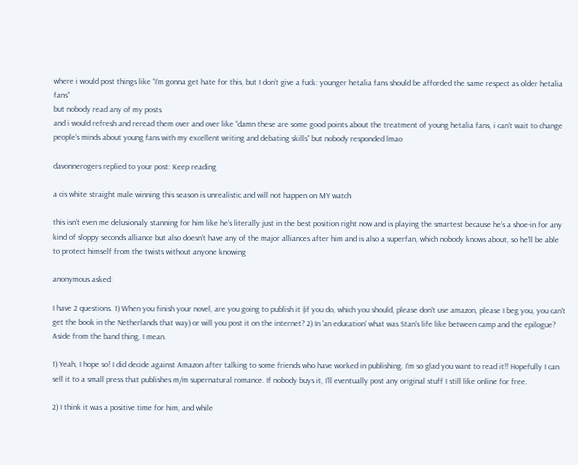where i would post things like “I’m gonna get hate for this, but I don’t give a fuck: younger hetalia fans should be afforded the same respect as older hetalia fans”
but nobody read any of my posts
and i would refresh and reread them over and over like “damn these are some good points about the treatment of young hetalia fans, i can’t wait to change people’s minds about young fans with my excellent writing and debating skills” but nobody responded lmao

davonnerogers replied to your post: Keep reading

a cis white straight male winning this season is unrealistic and will not happen on MY watch

this isn’t even me delusionaly stanning for him like he’s literally just in the best position right now and is playing the smartest because he’s a shoe-in for any kind of sloppy seconds alliance but also doesn’t have any of the major alliances after him and is also a superfan, which nobody knows about, so he’ll be able to protect himself from the twists without anyone knowing

anonymous asked:

I have 2 questions. 1) When you finish your novel, are you going to publish it (if you do, which you should, please don't use amazon, please I beg you, you can't get the book in the Netherlands that way) or will you post it on the internet? 2) In 'an education' what was Stan's life like between camp and the epilogue? Aside from the band thing, I mean.

1) Yeah, I hope so! I did decide against Amazon after talking to some friends who have worked in publishing. I’m so glad you want to read it!! Hopefully I can sell it to a small press that publishes m/m supernatural romance. If nobody buys it, I’ll eventually post any original stuff I still like online for free.

2) I think it was a positive time for him, and while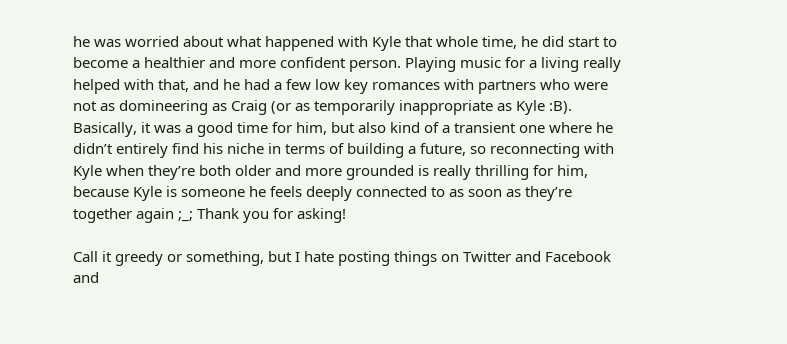he was worried about what happened with Kyle that whole time, he did start to become a healthier and more confident person. Playing music for a living really helped with that, and he had a few low key romances with partners who were not as domineering as Craig (or as temporarily inappropriate as Kyle :B). Basically, it was a good time for him, but also kind of a transient one where he didn’t entirely find his niche in terms of building a future, so reconnecting with Kyle when they’re both older and more grounded is really thrilling for him, because Kyle is someone he feels deeply connected to as soon as they’re together again ;_; Thank you for asking!

Call it greedy or something, but I hate posting things on Twitter and Facebook and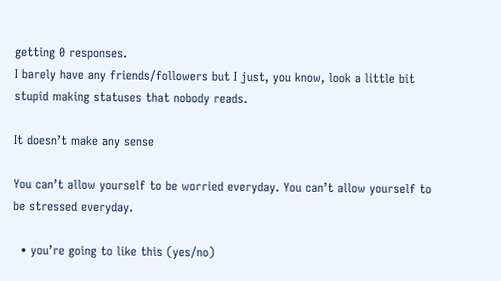getting 0 responses.
I barely have any friends/followers but I just, you know, look a little bit stupid making statuses that nobody reads.

It doesn’t make any sense

You can’t allow yourself to be worried everyday. You can’t allow yourself to be stressed everyday.

  • you’re going to like this (yes/no)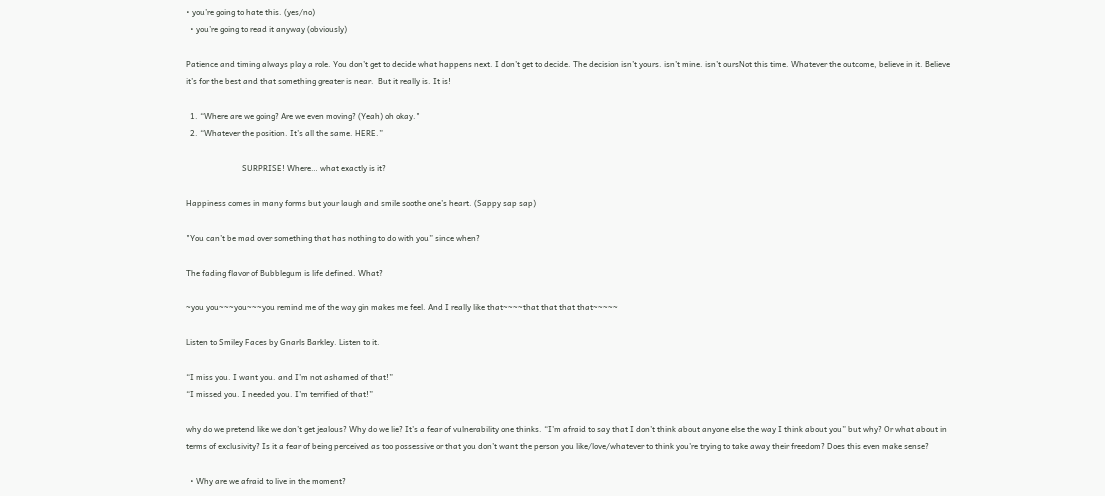• you’re going to hate this. (yes/no)
  • you’re going to read it anyway (obviously)

Patience and timing always play a role. You don’t get to decide what happens next. I don’t get to decide. The decision isn’t yours. isn’t mine. isn’t oursNot this time. Whatever the outcome, believe in it. Believe it’s for the best and that something greater is near.  But it really is. It is!

  1. “Where are we going? Are we even moving? (Yeah) oh okay."
  2. “Whatever the position. It’s all the same. HERE.”

                            SURPRISE! Where… what exactly is it?

Happiness comes in many forms but your laugh and smile soothe one’s heart. (Sappy sap sap)

"You can’t be mad over something that has nothing to do with you” since when?

The fading flavor of Bubblegum is life defined. What?

~you you~~~you~~~you remind me of the way gin makes me feel. And I really like that~~~~that that that that~~~~~

Listen to Smiley Faces by Gnarls Barkley. Listen to it.

“I miss you. I want you. and I’m not ashamed of that!”
“I missed you. I needed you. I’m terrified of that!”

why do we pretend like we don’t get jealous? Why do we lie? It’s a fear of vulnerability one thinks. “I’m afraid to say that I don’t think about anyone else the way I think about you” but why? Or what about in terms of exclusivity? Is it a fear of being perceived as too possessive or that you don’t want the person you like/love/whatever to think you’re trying to take away their freedom? Does this even make sense?

  • Why are we afraid to live in the moment?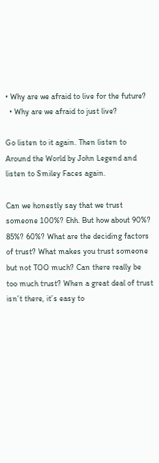• Why are we afraid to live for the future?
  • Why are we afraid to just live?

Go listen to it again. Then listen to Around the World by John Legend and listen to Smiley Faces again.

Can we honestly say that we trust someone 100%? Ehh. But how about 90%? 85%? 60%? What are the deciding factors of trust? What makes you trust someone but not TOO much? Can there really be too much trust? When a great deal of trust isn’t there, it’s easy to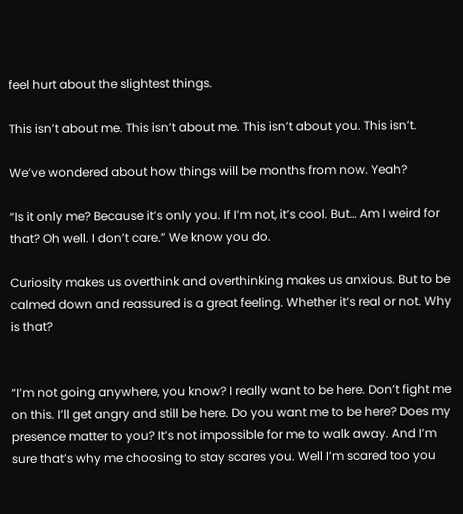feel hurt about the slightest things.

This isn’t about me. This isn’t about me. This isn’t about you. This isn’t.

We’ve wondered about how things will be months from now. Yeah?

“Is it only me? Because it’s only you. If I’m not, it’s cool. But… Am I weird for that? Oh well. I don’t care.” We know you do.

Curiosity makes us overthink and overthinking makes us anxious. But to be calmed down and reassured is a great feeling. Whether it’s real or not. Why is that?


“I’m not going anywhere, you know? I really want to be here. Don’t fight me on this. I’ll get angry and still be here. Do you want me to be here? Does my presence matter to you? It’s not impossible for me to walk away. And I’m sure that’s why me choosing to stay scares you. Well I’m scared too you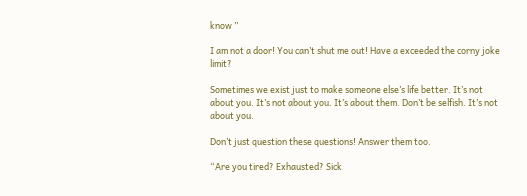know ”

I am not a door! You can’t shut me out! Have a exceeded the corny joke limit?

Sometimes we exist just to make someone else’s life better. It’s not about you. It’s not about you. It’s about them. Don’t be selfish. It’s not about you.

Don’t just question these questions! Answer them too.

“Are you tired? Exhausted? Sick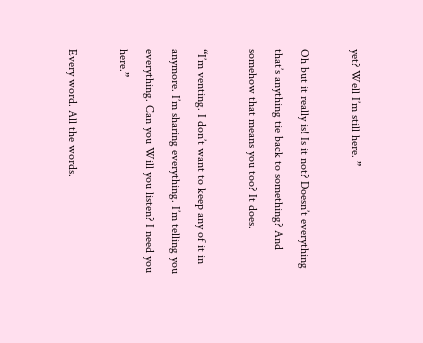yet? Well I’m still here. ”

Oh but it really is! Is it not? Doesn’t everything that’s anything tie back to something? And somehow that means you too? It does.

“I’m venting. I don’t want to keep any of it in anymore. I’m sharing everything. I’m telling you everything. Can you Will you listen? I need you here.”

Every word. All the words.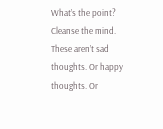What’s the point? Cleanse the mind. These aren’t sad thoughts. Or happy thoughts. Or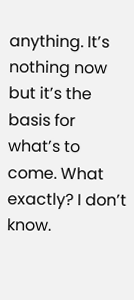anything. It’s nothing now but it’s the basis for what’s to come. What exactly? I don’t know.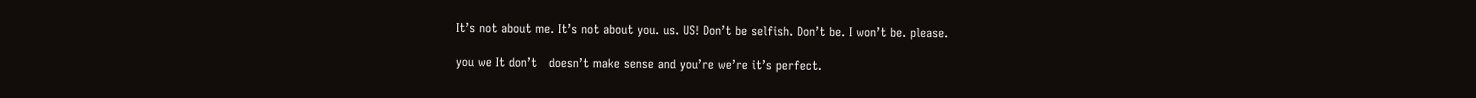It’s not about me. It’s not about you. us. US! Don’t be selfish. Don’t be. I won’t be. please.

you we It don’t   doesn’t make sense and you’re we’re it’s perfect.